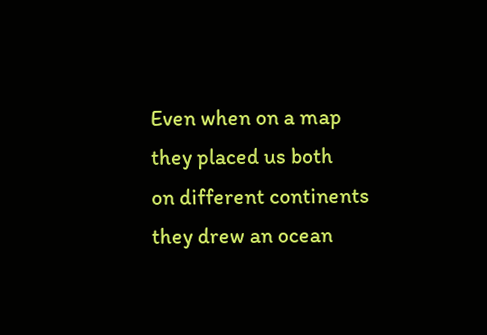Even when on a map
they placed us both
on different continents
they drew an ocean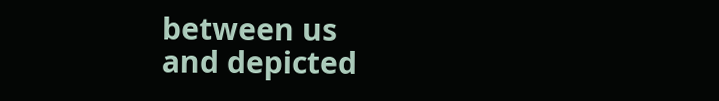between us
and depicted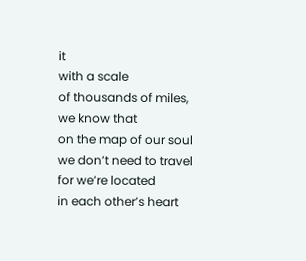it
with a scale
of thousands of miles,
we know that
on the map of our soul
we don’t need to travel
for we’re located
in each other’s heart